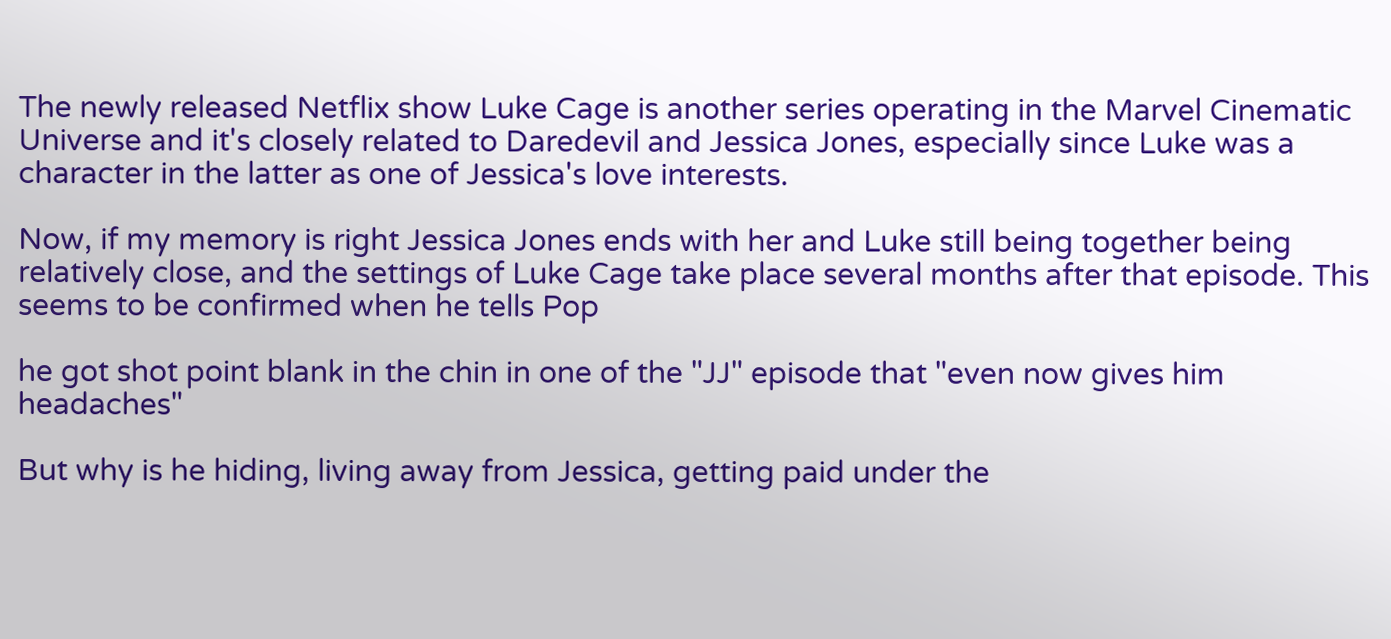The newly released Netflix show Luke Cage is another series operating in the Marvel Cinematic Universe and it's closely related to Daredevil and Jessica Jones, especially since Luke was a character in the latter as one of Jessica's love interests.

Now, if my memory is right Jessica Jones ends with her and Luke still being together being relatively close, and the settings of Luke Cage take place several months after that episode. This seems to be confirmed when he tells Pop

he got shot point blank in the chin in one of the "JJ" episode that "even now gives him headaches"

But why is he hiding, living away from Jessica, getting paid under the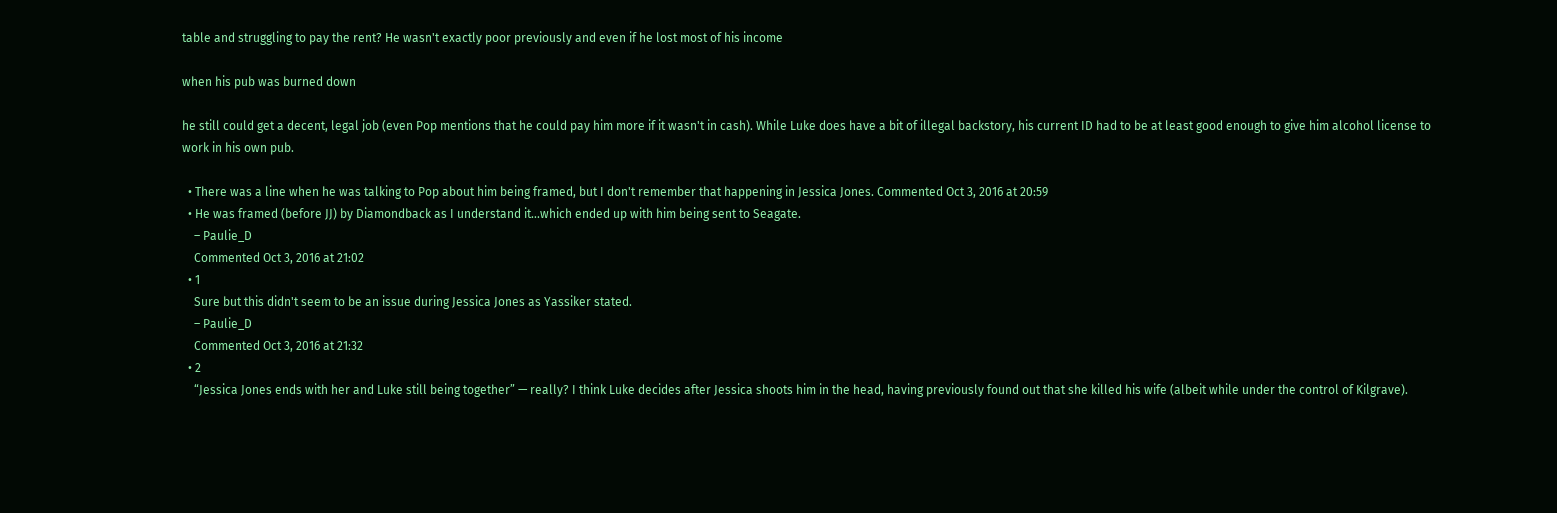table and struggling to pay the rent? He wasn't exactly poor previously and even if he lost most of his income

when his pub was burned down

he still could get a decent, legal job (even Pop mentions that he could pay him more if it wasn't in cash). While Luke does have a bit of illegal backstory, his current ID had to be at least good enough to give him alcohol license to work in his own pub.

  • There was a line when he was talking to Pop about him being framed, but I don't remember that happening in Jessica Jones. Commented Oct 3, 2016 at 20:59
  • He was framed (before JJ) by Diamondback as I understand it...which ended up with him being sent to Seagate.
    – Paulie_D
    Commented Oct 3, 2016 at 21:02
  • 1
    Sure but this didn't seem to be an issue during Jessica Jones as Yassiker stated.
    – Paulie_D
    Commented Oct 3, 2016 at 21:32
  • 2
    “Jessica Jones ends with her and Luke still being together” — really? I think Luke decides after Jessica shoots him in the head, having previously found out that she killed his wife (albeit while under the control of Kilgrave).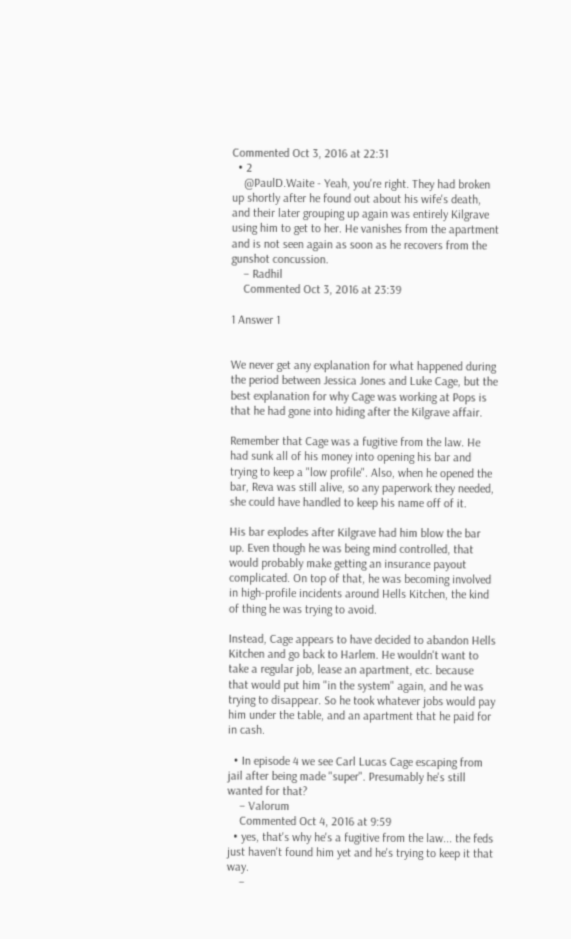Commented Oct 3, 2016 at 22:31
  • 2
    @PaulD.Waite - Yeah, you're right. They had broken up shortly after he found out about his wife's death, and their later grouping up again was entirely Kilgrave using him to get to her. He vanishes from the apartment and is not seen again as soon as he recovers from the gunshot concussion.
    – Radhil
    Commented Oct 3, 2016 at 23:39

1 Answer 1


We never get any explanation for what happened during the period between Jessica Jones and Luke Cage, but the best explanation for why Cage was working at Pops is that he had gone into hiding after the Kilgrave affair.

Remember that Cage was a fugitive from the law. He had sunk all of his money into opening his bar and trying to keep a "low profile". Also, when he opened the bar, Reva was still alive, so any paperwork they needed, she could have handled to keep his name off of it.

His bar explodes after Kilgrave had him blow the bar up. Even though he was being mind controlled, that would probably make getting an insurance payout complicated. On top of that, he was becoming involved in high-profile incidents around Hells Kitchen, the kind of thing he was trying to avoid.

Instead, Cage appears to have decided to abandon Hells Kitchen and go back to Harlem. He wouldn't want to take a regular job, lease an apartment, etc. because that would put him "in the system" again, and he was trying to disappear. So he took whatever jobs would pay him under the table, and an apartment that he paid for in cash.

  • In episode 4 we see Carl Lucas Cage escaping from jail after being made "super". Presumably he's still wanted for that?
    – Valorum
    Commented Oct 4, 2016 at 9:59
  • yes, that's why he's a fugitive from the law... the feds just haven't found him yet and he's trying to keep it that way.
    –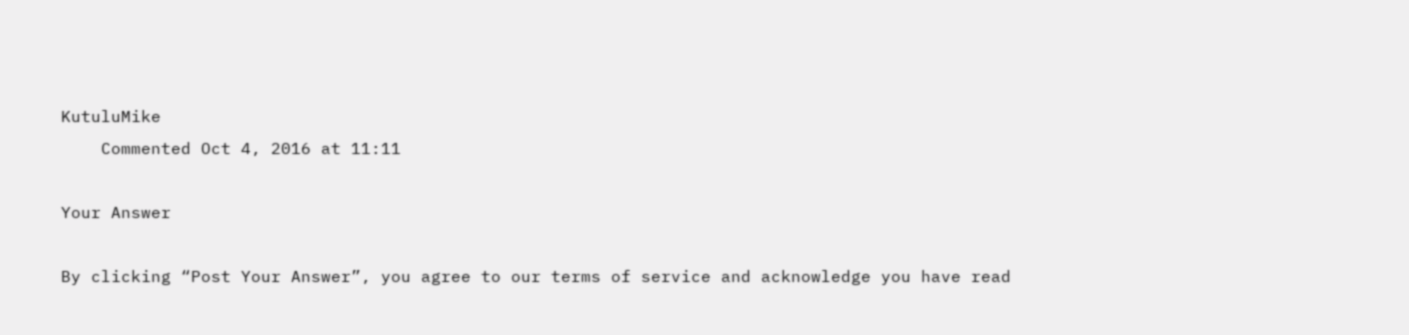KutuluMike
    Commented Oct 4, 2016 at 11:11

Your Answer

By clicking “Post Your Answer”, you agree to our terms of service and acknowledge you have read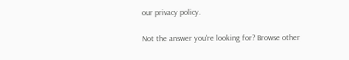our privacy policy.

Not the answer you're looking for? Browse other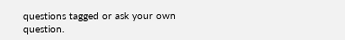questions tagged or ask your own question.